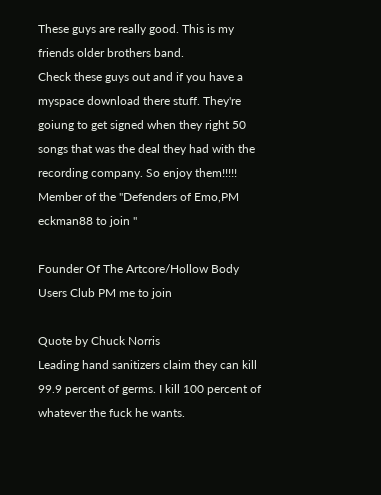These guys are really good. This is my friends older brothers band.
Check these guys out and if you have a myspace download there stuff. They're goiung to get signed when they right 50 songs that was the deal they had with the recording company. So enjoy them!!!!!
Member of the "Defenders of Emo,PM eckman88 to join "

Founder Of The Artcore/Hollow Body Users Club PM me to join

Quote by Chuck Norris
Leading hand sanitizers claim they can kill 99.9 percent of germs. I kill 100 percent of whatever the fuck he wants.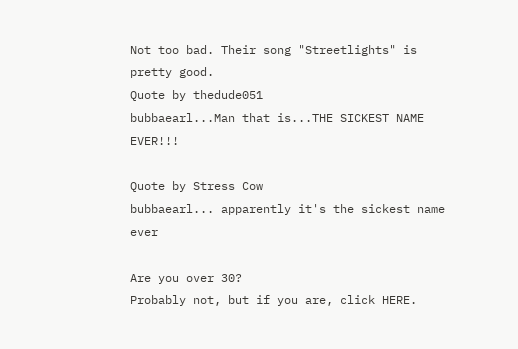Not too bad. Their song "Streetlights" is pretty good.
Quote by thedude051
bubbaearl...Man that is...THE SICKEST NAME EVER!!!

Quote by Stress Cow
bubbaearl... apparently it's the sickest name ever

Are you over 30?
Probably not, but if you are, click HERE.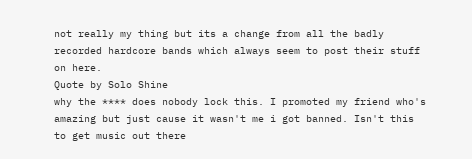not really my thing but its a change from all the badly recorded hardcore bands which always seem to post their stuff on here.
Quote by Solo Shine
why the **** does nobody lock this. I promoted my friend who's amazing but just cause it wasn't me i got banned. Isn't this to get music out there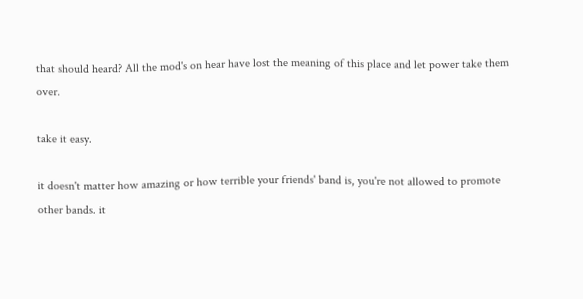that should heard? All the mod's on hear have lost the meaning of this place and let power take them over.

take it easy.

it doesn't matter how amazing or how terrible your friends' band is, you're not allowed to promote other bands. it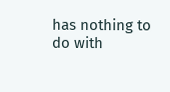has nothing to do with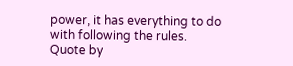power, it has everything to do with following the rules.
Quote by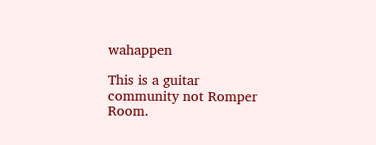wahappen

This is a guitar community not Romper Room.